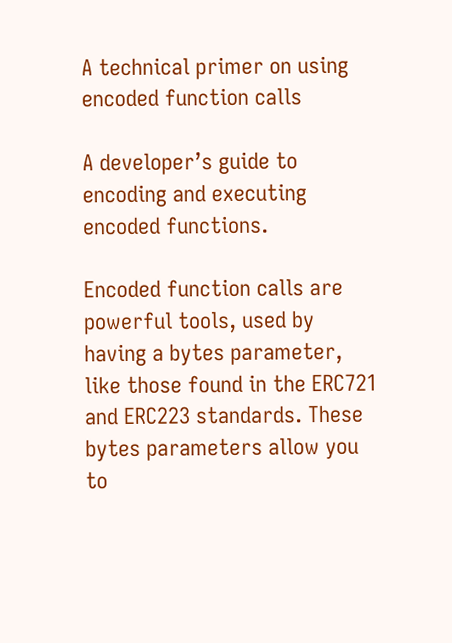A technical primer on using encoded function calls

A developer’s guide to encoding and executing encoded functions.

Encoded function calls are powerful tools, used by having a bytes parameter, like those found in the ERC721 and ERC223 standards. These bytes parameters allow you to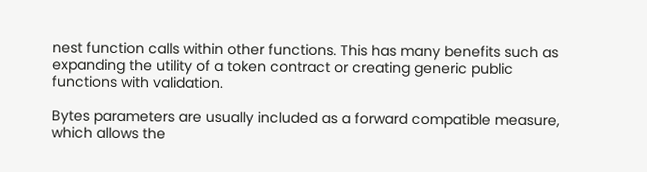nest function calls within other functions. This has many benefits such as expanding the utility of a token contract or creating generic public functions with validation.

Bytes parameters are usually included as a forward compatible measure, which allows the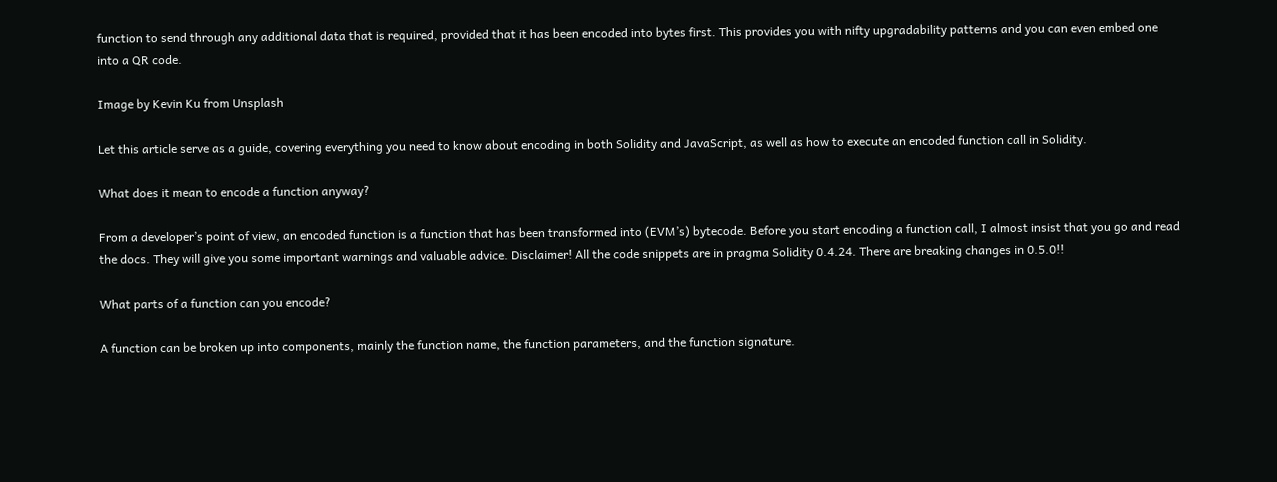function to send through any additional data that is required, provided that it has been encoded into bytes first. This provides you with nifty upgradability patterns and you can even embed one into a QR code.

Image by Kevin Ku from Unsplash

Let this article serve as a guide, covering everything you need to know about encoding in both Solidity and JavaScript, as well as how to execute an encoded function call in Solidity.

What does it mean to encode a function anyway?

From a developer’s point of view, an encoded function is a function that has been transformed into (EVM’s) bytecode. Before you start encoding a function call, I almost insist that you go and read the docs. They will give you some important warnings and valuable advice. Disclaimer! All the code snippets are in pragma Solidity 0.4.24. There are breaking changes in 0.5.0!!

What parts of a function can you encode?

A function can be broken up into components, mainly the function name, the function parameters, and the function signature.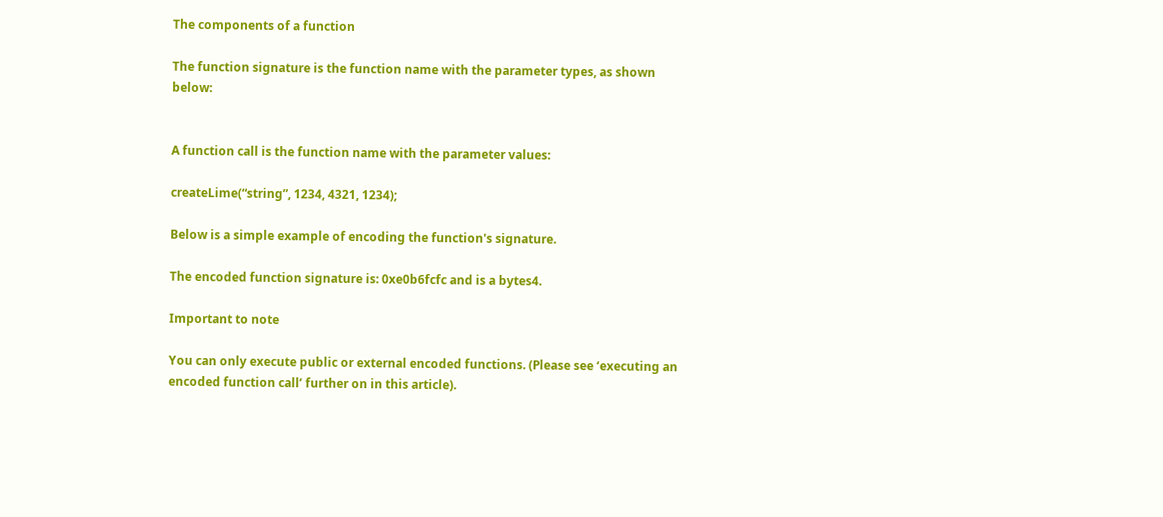The components of a function

The function signature is the function name with the parameter types, as shown below:


A function call is the function name with the parameter values:

createLime(“string”, 1234, 4321, 1234);

Below is a simple example of encoding the function's signature.

The encoded function signature is: 0xe0b6fcfc and is a bytes4.

Important to note

You can only execute public or external encoded functions. (Please see ‘executing an encoded function call’ further on in this article).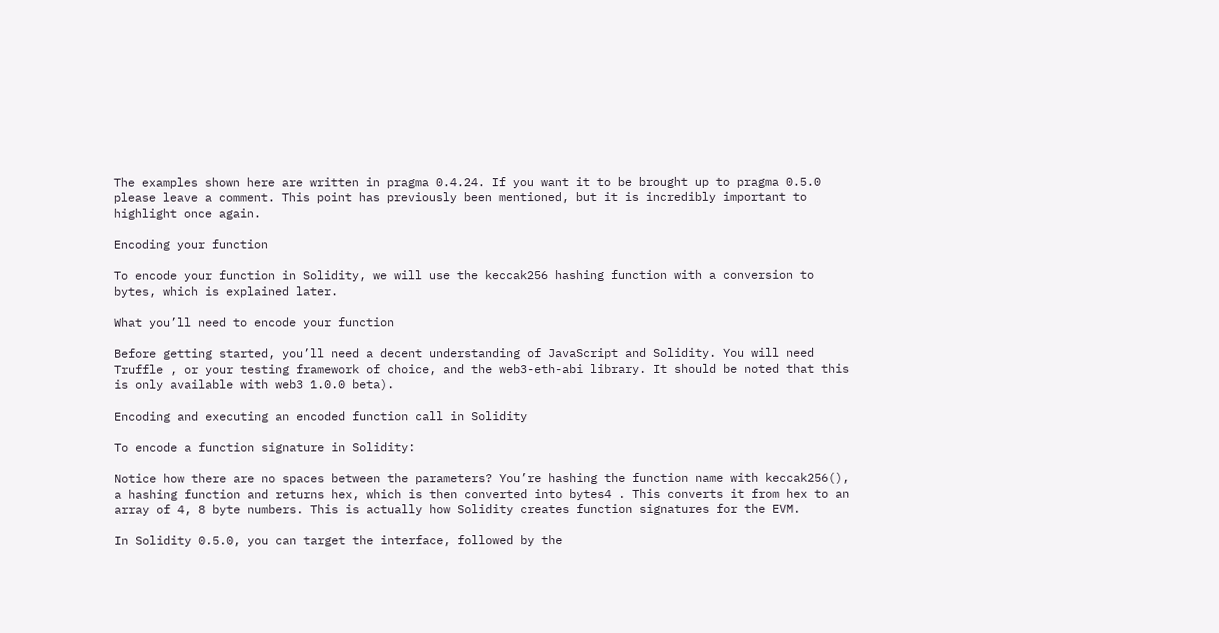The examples shown here are written in pragma 0.4.24. If you want it to be brought up to pragma 0.5.0 please leave a comment. This point has previously been mentioned, but it is incredibly important to highlight once again.

Encoding your function

To encode your function in Solidity, we will use the keccak256 hashing function with a conversion to bytes, which is explained later.

What you’ll need to encode your function

Before getting started, you’ll need a decent understanding of JavaScript and Solidity. You will need Truffle , or your testing framework of choice, and the web3-eth-abi library. It should be noted that this is only available with web3 1.0.0 beta).

Encoding and executing an encoded function call in Solidity

To encode a function signature in Solidity:

Notice how there are no spaces between the parameters? You’re hashing the function name with keccak256(), a hashing function and returns hex, which is then converted into bytes4 . This converts it from hex to an array of 4, 8 byte numbers. This is actually how Solidity creates function signatures for the EVM.

In Solidity 0.5.0, you can target the interface, followed by the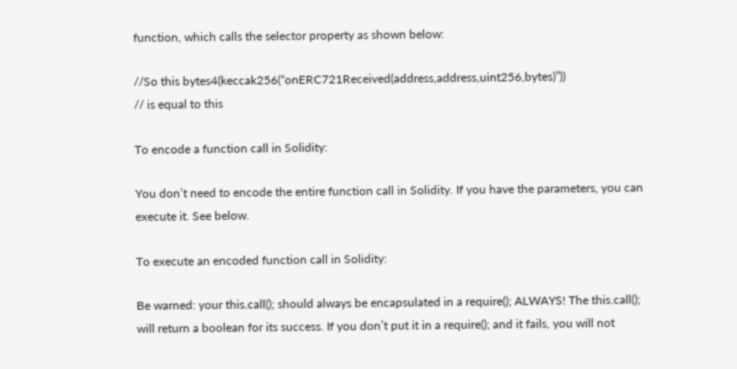function, which calls the selector property as shown below:

//So this bytes4(keccak256(“onERC721Received(address,address,uint256,bytes)”))
// is equal to this

To encode a function call in Solidity:

You don’t need to encode the entire function call in Solidity. If you have the parameters, you can execute it. See below.

To execute an encoded function call in Solidity:

Be warned: your this.call(); should always be encapsulated in a require(); ALWAYS! The this.call(); will return a boolean for its success. If you don’t put it in a require(); and it fails, you will not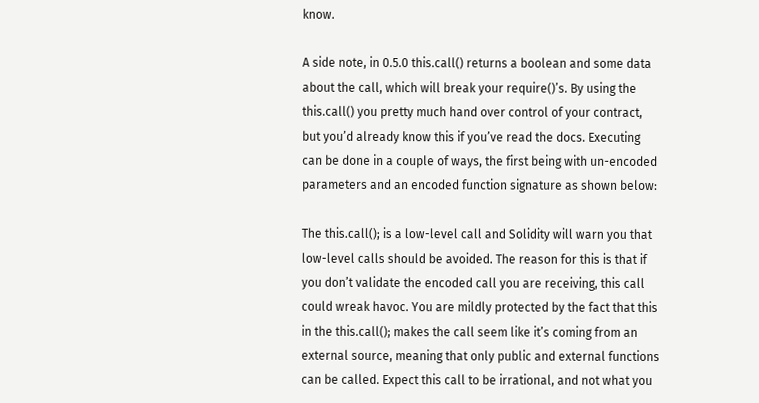know.

A side note, in 0.5.0 this.call() returns a boolean and some data about the call, which will break your require()’s. By using the this.call() you pretty much hand over control of your contract, but you’d already know this if you’ve read the docs. Executing can be done in a couple of ways, the first being with un-encoded parameters and an encoded function signature as shown below:

The this.call(); is a low-level call and Solidity will warn you that low-level calls should be avoided. The reason for this is that if you don’t validate the encoded call you are receiving, this call could wreak havoc. You are mildly protected by the fact that this in the this.call(); makes the call seem like it’s coming from an external source, meaning that only public and external functions can be called. Expect this call to be irrational, and not what you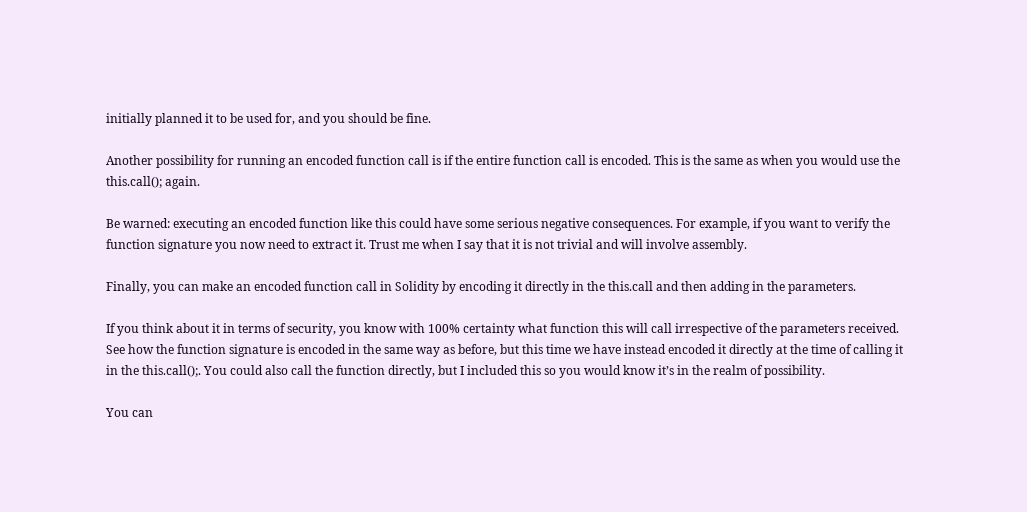initially planned it to be used for, and you should be fine.

Another possibility for running an encoded function call is if the entire function call is encoded. This is the same as when you would use the this.call(); again.

Be warned: executing an encoded function like this could have some serious negative consequences. For example, if you want to verify the function signature you now need to extract it. Trust me when I say that it is not trivial and will involve assembly.

Finally, you can make an encoded function call in Solidity by encoding it directly in the this.call and then adding in the parameters.

If you think about it in terms of security, you know with 100% certainty what function this will call irrespective of the parameters received. See how the function signature is encoded in the same way as before, but this time we have instead encoded it directly at the time of calling it in the this.call();. You could also call the function directly, but I included this so you would know it’s in the realm of possibility.

You can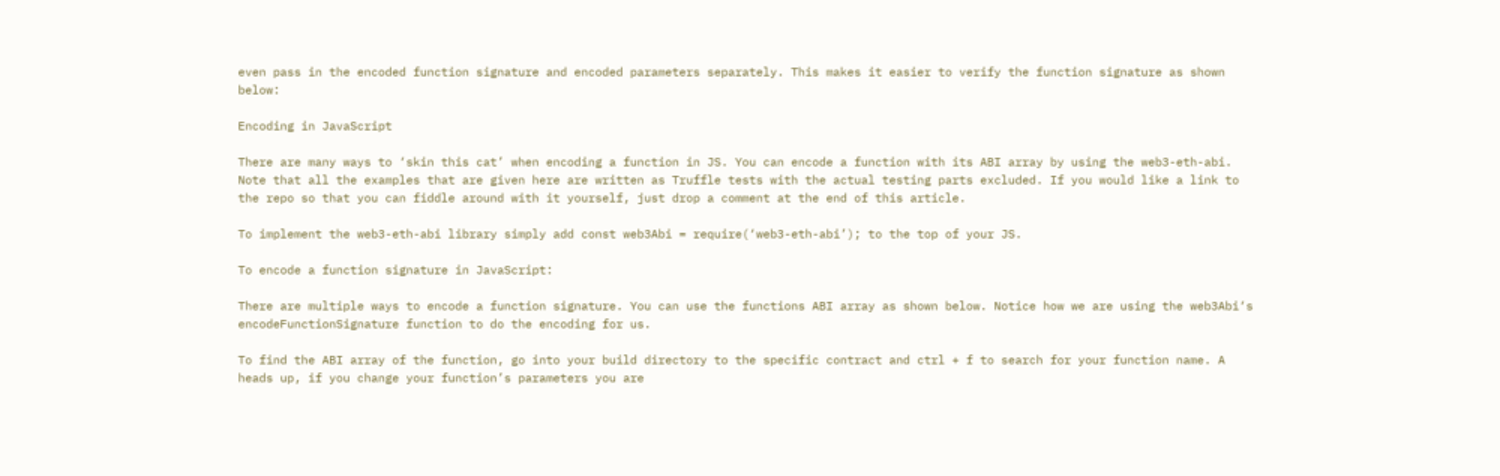even pass in the encoded function signature and encoded parameters separately. This makes it easier to verify the function signature as shown below:

Encoding in JavaScript

There are many ways to ‘skin this cat’ when encoding a function in JS. You can encode a function with its ABI array by using the web3-eth-abi. Note that all the examples that are given here are written as Truffle tests with the actual testing parts excluded. If you would like a link to the repo so that you can fiddle around with it yourself, just drop a comment at the end of this article.

To implement the web3-eth-abi library simply add const web3Abi = require(‘web3-eth-abi’); to the top of your JS.

To encode a function signature in JavaScript:

There are multiple ways to encode a function signature. You can use the functions ABI array as shown below. Notice how we are using the web3Abi‘s encodeFunctionSignature function to do the encoding for us.

To find the ABI array of the function, go into your build directory to the specific contract and ctrl + f to search for your function name. A heads up, if you change your function’s parameters you are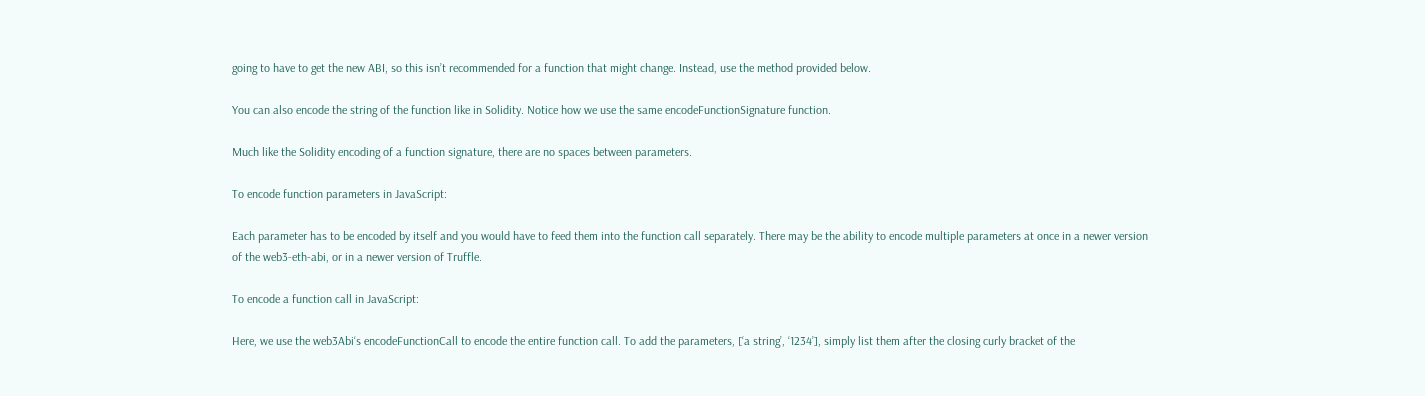going to have to get the new ABI, so this isn’t recommended for a function that might change. Instead, use the method provided below.

You can also encode the string of the function like in Solidity. Notice how we use the same encodeFunctionSignature function.

Much like the Solidity encoding of a function signature, there are no spaces between parameters.

To encode function parameters in JavaScript:

Each parameter has to be encoded by itself and you would have to feed them into the function call separately. There may be the ability to encode multiple parameters at once in a newer version of the web3-eth-abi, or in a newer version of Truffle.

To encode a function call in JavaScript:

Here, we use the web3Abi‘s encodeFunctionCall to encode the entire function call. To add the parameters, [‘a string’, ‘1234’], simply list them after the closing curly bracket of the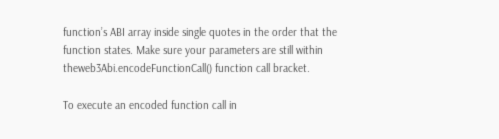function’s ABI array inside single quotes in the order that the function states. Make sure your parameters are still within theweb3Abi.encodeFunctionCall() function call bracket.

To execute an encoded function call in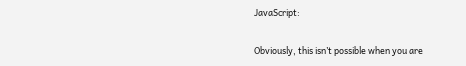JavaScript:

Obviously, this isn’t possible when you are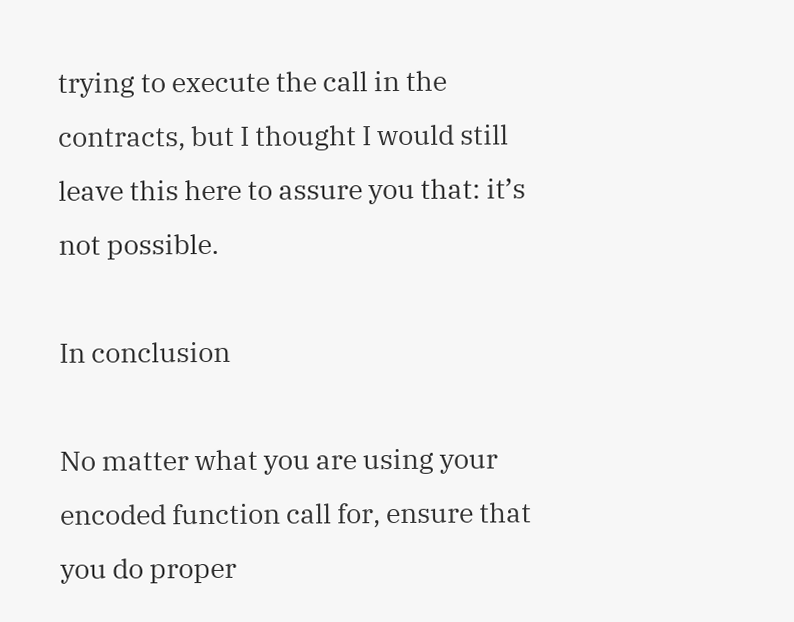trying to execute the call in the contracts, but I thought I would still leave this here to assure you that: it’s not possible.

In conclusion

No matter what you are using your encoded function call for, ensure that you do proper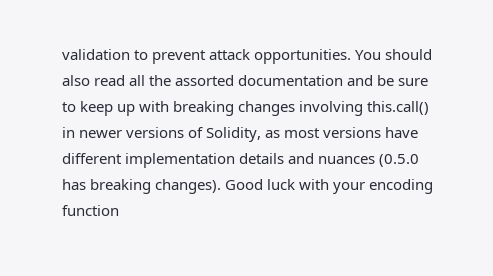validation to prevent attack opportunities. You should also read all the assorted documentation and be sure to keep up with breaking changes involving this.call() in newer versions of Solidity, as most versions have different implementation details and nuances (0.5.0 has breaking changes). Good luck with your encoding function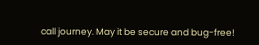call journey. May it be secure and bug-free!